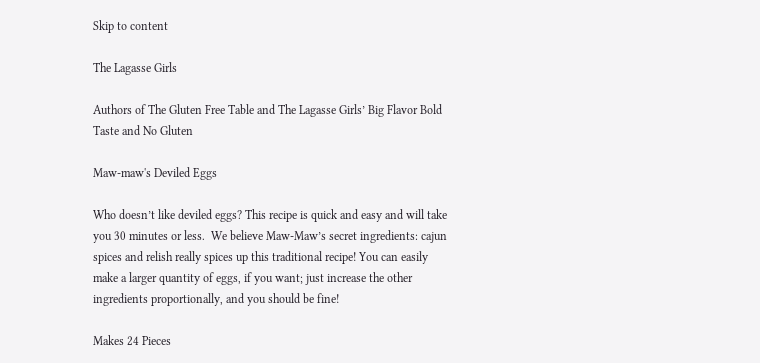Skip to content

The Lagasse Girls

Authors of The Gluten Free Table and The Lagasse Girls’ Big Flavor Bold Taste and No Gluten

Maw-maw's Deviled Eggs

Who doesn’t like deviled eggs? This recipe is quick and easy and will take you 30 minutes or less.  We believe Maw-Maw’s secret ingredients: cajun spices and relish really spices up this traditional recipe! You can easily make a larger quantity of eggs, if you want; just increase the other ingredients proportionally, and you should be fine!

Makes 24 Pieces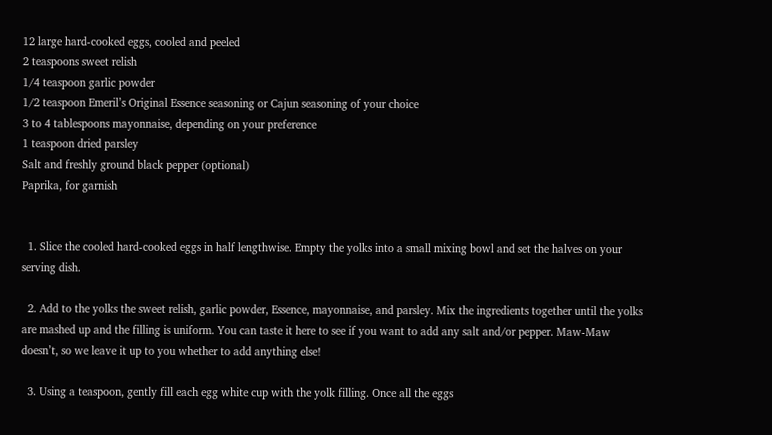12 large hard-cooked eggs, cooled and peeled
2 teaspoons sweet relish
1⁄4 teaspoon garlic powder
1⁄2 teaspoon Emeril’s Original Essence seasoning or Cajun seasoning of your choice
3 to 4 tablespoons mayonnaise, depending on your preference
1 teaspoon dried parsley
Salt and freshly ground black pepper (optional)
Paprika, for garnish


  1. Slice the cooled hard-cooked eggs in half lengthwise. Empty the yolks into a small mixing bowl and set the halves on your serving dish.

  2. Add to the yolks the sweet relish, garlic powder, Essence, mayonnaise, and parsley. Mix the ingredients together until the yolks are mashed up and the filling is uniform. You can taste it here to see if you want to add any salt and/or pepper. Maw-Maw doesn’t, so we leave it up to you whether to add anything else!

  3. Using a teaspoon, gently fill each egg white cup with the yolk filling. Once all the eggs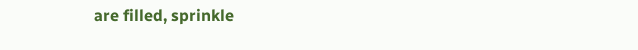are filled, sprinkle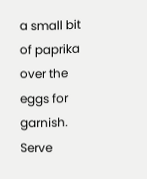a small bit of paprika over the eggs for garnish. Serve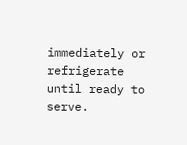immediately or refrigerate until ready to serve.